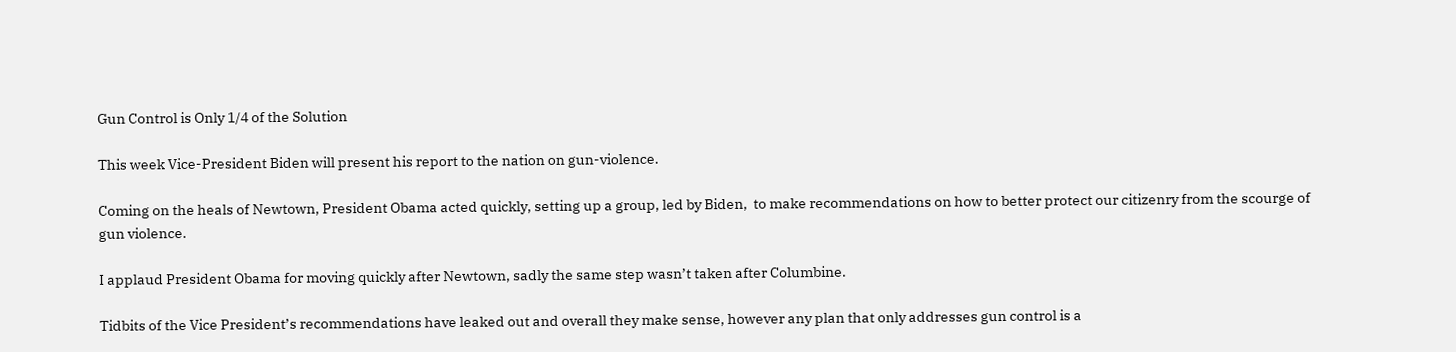Gun Control is Only 1/4 of the Solution

This week Vice-President Biden will present his report to the nation on gun-violence.

Coming on the heals of Newtown, President Obama acted quickly, setting up a group, led by Biden,  to make recommendations on how to better protect our citizenry from the scourge of gun violence.

I applaud President Obama for moving quickly after Newtown, sadly the same step wasn’t taken after Columbine.

Tidbits of the Vice President’s recommendations have leaked out and overall they make sense, however any plan that only addresses gun control is a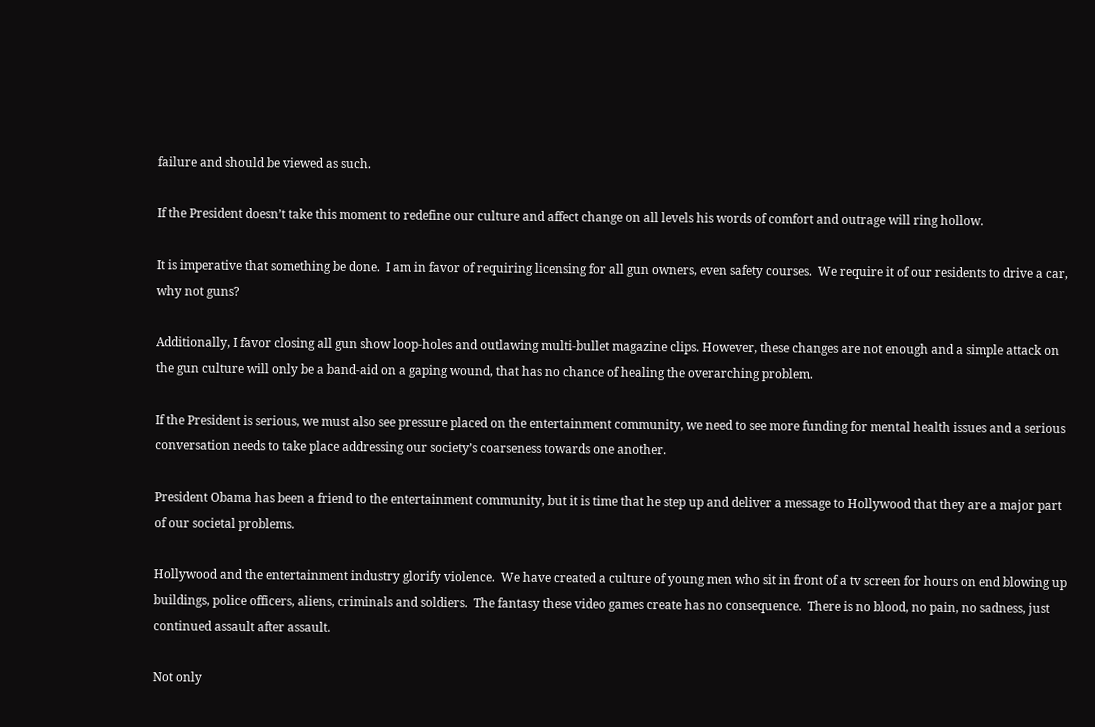failure and should be viewed as such.

If the President doesn’t take this moment to redefine our culture and affect change on all levels his words of comfort and outrage will ring hollow.

It is imperative that something be done.  I am in favor of requiring licensing for all gun owners, even safety courses.  We require it of our residents to drive a car, why not guns?

Additionally, I favor closing all gun show loop-holes and outlawing multi-bullet magazine clips. However, these changes are not enough and a simple attack on the gun culture will only be a band-aid on a gaping wound, that has no chance of healing the overarching problem.

If the President is serious, we must also see pressure placed on the entertainment community, we need to see more funding for mental health issues and a serious conversation needs to take place addressing our society’s coarseness towards one another.

President Obama has been a friend to the entertainment community, but it is time that he step up and deliver a message to Hollywood that they are a major part of our societal problems.

Hollywood and the entertainment industry glorify violence.  We have created a culture of young men who sit in front of a tv screen for hours on end blowing up buildings, police officers, aliens, criminals and soldiers.  The fantasy these video games create has no consequence.  There is no blood, no pain, no sadness, just continued assault after assault.

Not only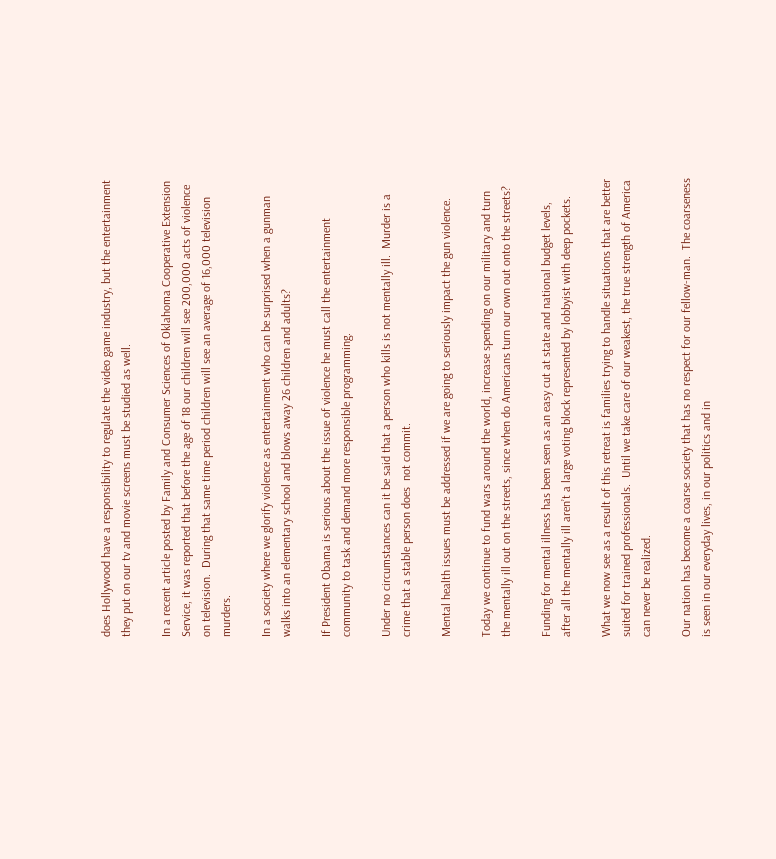does Hollywood have a responsibility to regulate the video game industry, but the entertainment they put on our tv and movie screens must be studied as well.

In a recent article posted by Family and Consumer Sciences of Oklahoma Cooperative Extension Service, it was reported that before the age of 18 our children will see 200,000 acts of violence on television.  During that same time period children will see an average of 16,000 television murders.

In a society where we glorify violence as entertainment who can be surprised when a gunman walks into an elementary school and blows away 26 children and adults?

If President Obama is serious about the issue of violence he must call the entertainment community to task and demand more responsible programming.

Under no circumstances can it be said that a person who kills is not mentally ill.  Murder is a crime that a stable person does  not commit.

Mental health issues must be addressed if we are going to seriously impact the gun violence.

Today we continue to fund wars around the world, increase spending on our military and turn the mentally ill out on the streets, since when do Americans turn our own out onto the streets?

Funding for mental illness has been seen as an easy cut at state and national budget levels, after all the mentally ill aren’t a large voting block represented by lobbyist with deep pockets.

What we now see as a result of this retreat is families trying to handle situations that are better suited for trained professionals.  Until we take care of our weakest, the true strength of America can never be realized.

Our nation has become a coarse society that has no respect for our fellow-man.  The coarseness is seen in our everyday lives, in our politics and in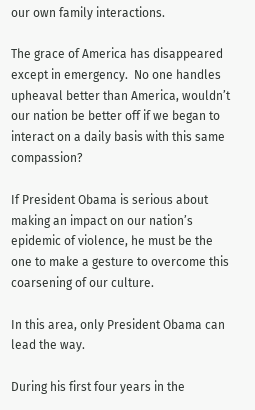our own family interactions.

The grace of America has disappeared except in emergency.  No one handles upheaval better than America, wouldn’t our nation be better off if we began to interact on a daily basis with this same compassion?

If President Obama is serious about making an impact on our nation’s epidemic of violence, he must be the one to make a gesture to overcome this coarsening of our culture.

In this area, only President Obama can lead the way.

During his first four years in the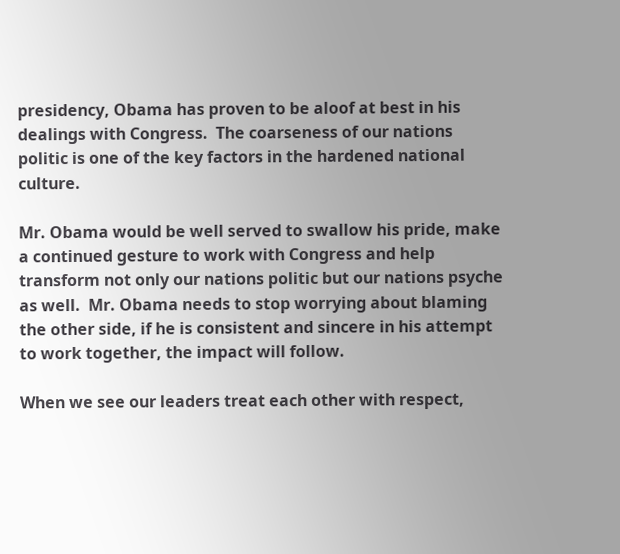presidency, Obama has proven to be aloof at best in his dealings with Congress.  The coarseness of our nations politic is one of the key factors in the hardened national culture.

Mr. Obama would be well served to swallow his pride, make a continued gesture to work with Congress and help transform not only our nations politic but our nations psyche as well.  Mr. Obama needs to stop worrying about blaming the other side, if he is consistent and sincere in his attempt to work together, the impact will follow.

When we see our leaders treat each other with respect,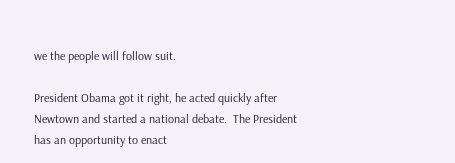we the people will follow suit.

President Obama got it right, he acted quickly after Newtown and started a national debate.  The President has an opportunity to enact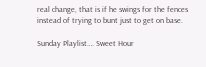real change, that is if he swings for the fences instead of trying to bunt just to get on base.

Sunday Playlist…. Sweet Hour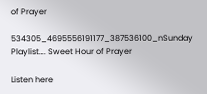of Prayer

534305_4695556191177_387536100_nSunday Playlist…. Sweet Hour of Prayer

Listen here